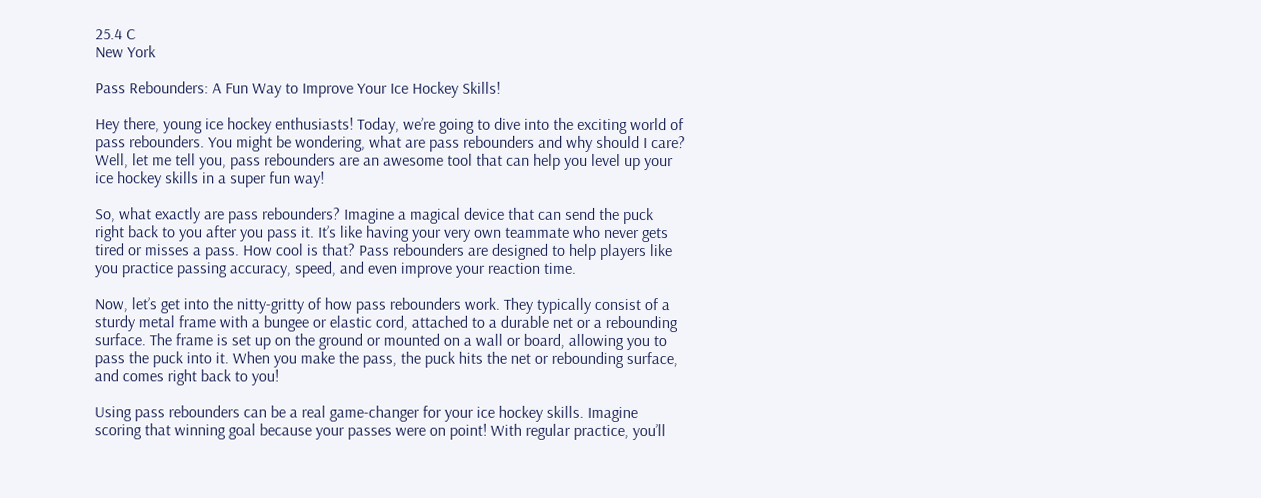25.4 C
New York

Pass Rebounders: A Fun Way to Improve Your Ice Hockey Skills!

Hey there, young ice hockey enthusiasts! Today, we’re going to dive into the exciting world of pass rebounders. You might be wondering, what are pass rebounders and why should I care? Well, let me tell you, pass rebounders are an awesome tool that can help you level up your ice hockey skills in a super fun way!

So, what exactly are pass rebounders? Imagine a magical device that can send the puck right back to you after you pass it. It’s like having your very own teammate who never gets tired or misses a pass. How cool is that? Pass rebounders are designed to help players like you practice passing accuracy, speed, and even improve your reaction time.

Now, let’s get into the nitty-gritty of how pass rebounders work. They typically consist of a sturdy metal frame with a bungee or elastic cord, attached to a durable net or a rebounding surface. The frame is set up on the ground or mounted on a wall or board, allowing you to pass the puck into it. When you make the pass, the puck hits the net or rebounding surface, and comes right back to you!

Using pass rebounders can be a real game-changer for your ice hockey skills. Imagine scoring that winning goal because your passes were on point! With regular practice, you’ll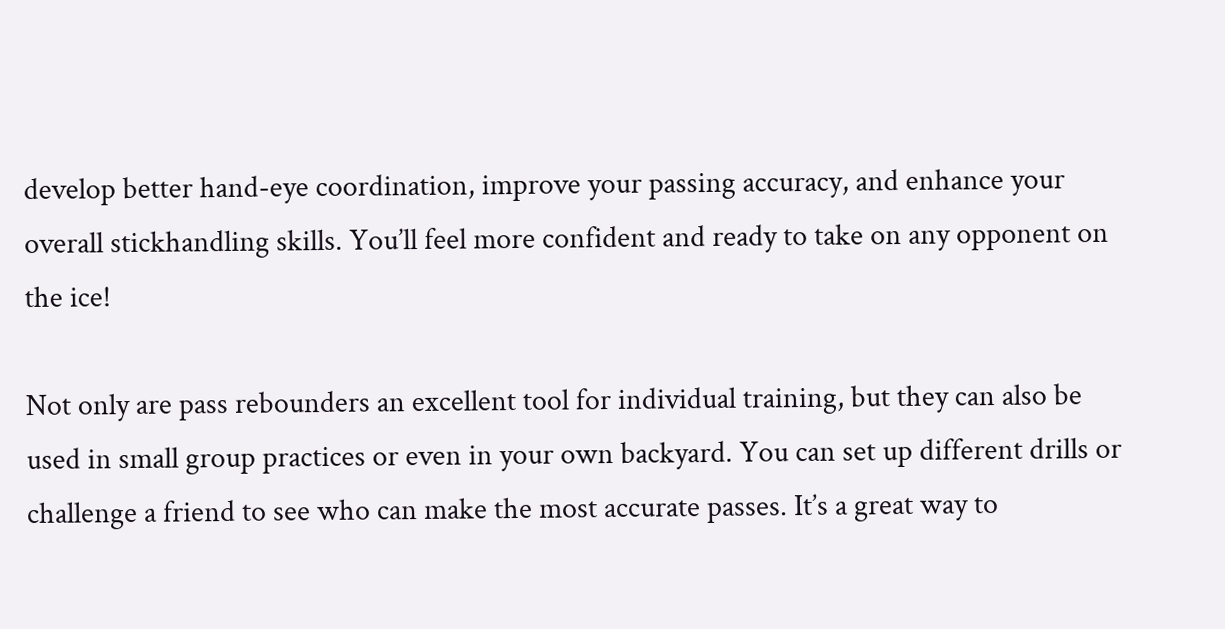develop better hand-eye coordination, improve your passing accuracy, and enhance your overall stickhandling skills. You’ll feel more confident and ready to take on any opponent on the ice!

Not only are pass rebounders an excellent tool for individual training, but they can also be used in small group practices or even in your own backyard. You can set up different drills or challenge a friend to see who can make the most accurate passes. It’s a great way to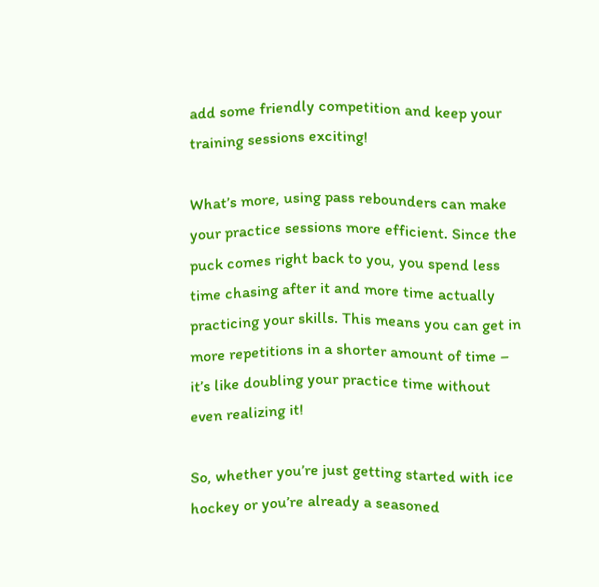add some friendly competition and keep your training sessions exciting!

What’s more, using pass rebounders can make your practice sessions more efficient. Since the puck comes right back to you, you spend less time chasing after it and more time actually practicing your skills. This means you can get in more repetitions in a shorter amount of time – it’s like doubling your practice time without even realizing it!

So, whether you’re just getting started with ice hockey or you’re already a seasoned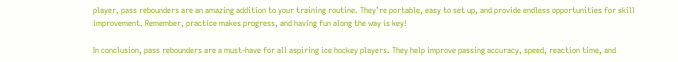player, pass rebounders are an amazing addition to your training routine. They’re portable, easy to set up, and provide endless opportunities for skill improvement. Remember, practice makes progress, and having fun along the way is key!

In conclusion, pass rebounders are a must-have for all aspiring ice hockey players. They help improve passing accuracy, speed, reaction time, and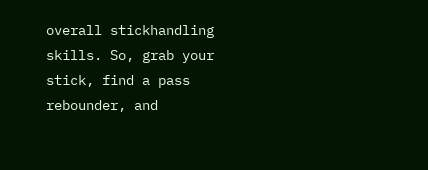overall stickhandling skills. So, grab your stick, find a pass rebounder, and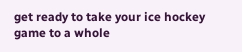get ready to take your ice hockey game to a whole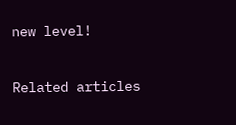new level!

Related articles